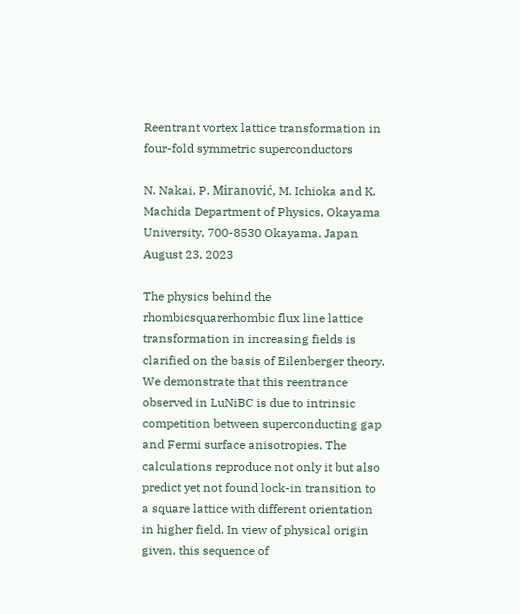Reentrant vortex lattice transformation in four-fold symmetric superconductors

N. Nakai, P. Miranović, M. Ichioka and K. Machida Department of Physics, Okayama University, 700-8530 Okayama, Japan
August 23, 2023

The physics behind the rhombicsquarerhombic flux line lattice transformation in increasing fields is clarified on the basis of Eilenberger theory. We demonstrate that this reentrance observed in LuNiBC is due to intrinsic competition between superconducting gap and Fermi surface anisotropies. The calculations reproduce not only it but also predict yet not found lock-in transition to a square lattice with different orientation in higher field. In view of physical origin given, this sequence of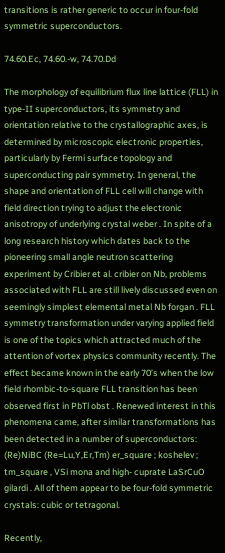transitions is rather generic to occur in four-fold symmetric superconductors.

74.60.Ec, 74.60.-w, 74.70.Dd

The morphology of equilibrium flux line lattice (FLL) in type-II superconductors, its symmetry and orientation relative to the crystallographic axes, is determined by microscopic electronic properties, particularly by Fermi surface topology and superconducting pair symmetry. In general, the shape and orientation of FLL cell will change with field direction trying to adjust the electronic anisotropy of underlying crystal weber . In spite of a long research history which dates back to the pioneering small angle neutron scattering experiment by Cribier et al. cribier on Nb, problems associated with FLL are still lively discussed even on seemingly simplest elemental metal Nb forgan . FLL symmetry transformation under varying applied field is one of the topics which attracted much of the attention of vortex physics community recently. The effect became known in the early 70’s when the low field rhombic-to-square FLL transition has been observed first in PbTl obst . Renewed interest in this phenomena came, after similar transformations has been detected in a number of superconductors: (Re)NiBC (Re=Lu,Y,Er,Tm) er_square ; koshelev ; tm_square , VSi mona and high- cuprate LaSrCuO gilardi . All of them appear to be four-fold symmetric crystals: cubic or tetragonal.

Recently,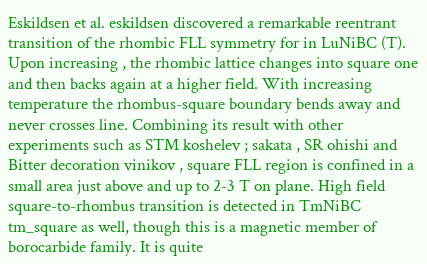Eskildsen et al. eskildsen discovered a remarkable reentrant transition of the rhombic FLL symmetry for in LuNiBC (T). Upon increasing , the rhombic lattice changes into square one and then backs again at a higher field. With increasing temperature the rhombus-square boundary bends away and never crosses line. Combining its result with other experiments such as STM koshelev ; sakata , SR ohishi and Bitter decoration vinikov , square FLL region is confined in a small area just above and up to 2-3 T on plane. High field square-to-rhombus transition is detected in TmNiBC tm_square as well, though this is a magnetic member of borocarbide family. It is quite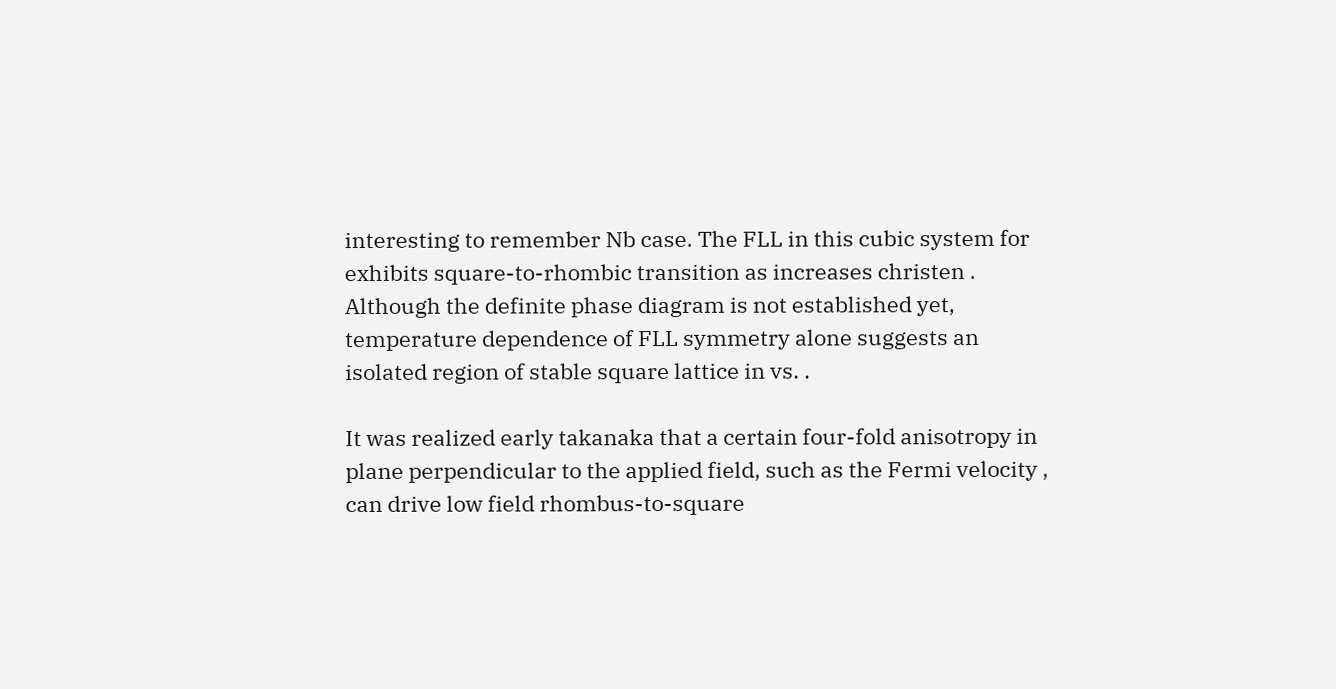interesting to remember Nb case. The FLL in this cubic system for exhibits square-to-rhombic transition as increases christen . Although the definite phase diagram is not established yet, temperature dependence of FLL symmetry alone suggests an isolated region of stable square lattice in vs. .

It was realized early takanaka that a certain four-fold anisotropy in plane perpendicular to the applied field, such as the Fermi velocity , can drive low field rhombus-to-square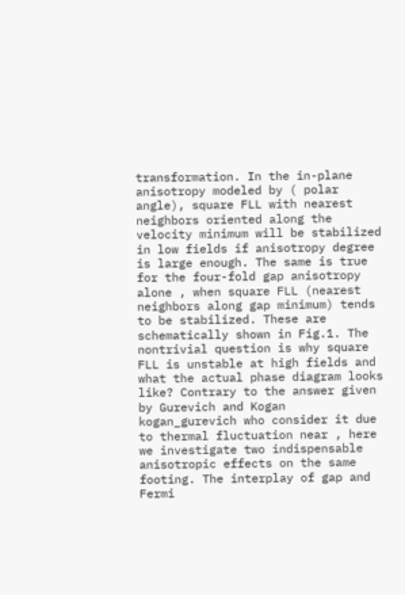transformation. In the in-plane anisotropy modeled by ( polar angle), square FLL with nearest neighbors oriented along the velocity minimum will be stabilized in low fields if anisotropy degree is large enough. The same is true for the four-fold gap anisotropy alone , when square FLL (nearest neighbors along gap minimum) tends to be stabilized. These are schematically shown in Fig.1. The nontrivial question is why square FLL is unstable at high fields and what the actual phase diagram looks like? Contrary to the answer given by Gurevich and Kogan kogan_gurevich who consider it due to thermal fluctuation near , here we investigate two indispensable anisotropic effects on the same footing. The interplay of gap and Fermi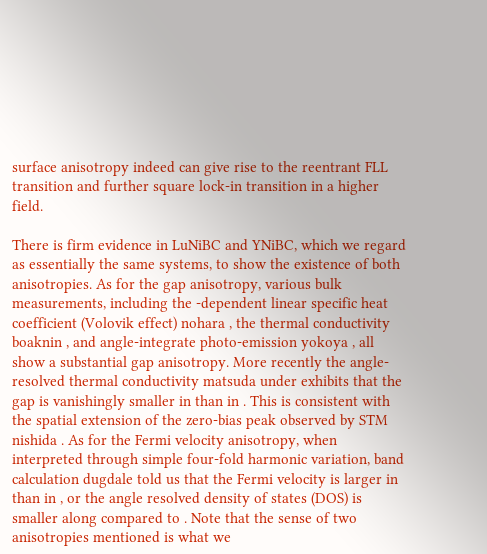surface anisotropy indeed can give rise to the reentrant FLL transition and further square lock-in transition in a higher field.

There is firm evidence in LuNiBC and YNiBC, which we regard as essentially the same systems, to show the existence of both anisotropies. As for the gap anisotropy, various bulk measurements, including the -dependent linear specific heat coefficient (Volovik effect) nohara , the thermal conductivity boaknin , and angle-integrate photo-emission yokoya , all show a substantial gap anisotropy. More recently the angle-resolved thermal conductivity matsuda under exhibits that the gap is vanishingly smaller in than in . This is consistent with the spatial extension of the zero-bias peak observed by STM nishida . As for the Fermi velocity anisotropy, when interpreted through simple four-fold harmonic variation, band calculation dugdale told us that the Fermi velocity is larger in than in , or the angle resolved density of states (DOS) is smaller along compared to . Note that the sense of two anisotropies mentioned is what we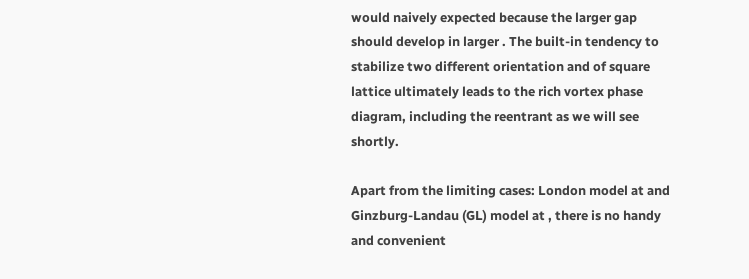would naively expected because the larger gap should develop in larger . The built-in tendency to stabilize two different orientation and of square lattice ultimately leads to the rich vortex phase diagram, including the reentrant as we will see shortly.

Apart from the limiting cases: London model at and Ginzburg-Landau (GL) model at , there is no handy and convenient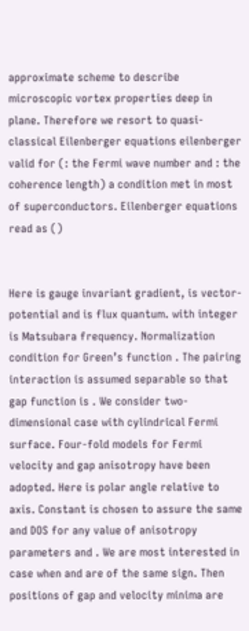approximate scheme to describe microscopic vortex properties deep in plane. Therefore we resort to quasi-classical Eilenberger equations eilenberger valid for (: the Fermi wave number and : the coherence length) a condition met in most of superconductors. Eilenberger equations read as ()


Here is gauge invariant gradient, is vector-potential and is flux quantum. with integer is Matsubara frequency. Normalization condition for Green’s function . The pairing interaction is assumed separable so that gap function is . We consider two-dimensional case with cylindrical Fermi surface. Four-fold models for Fermi velocity and gap anisotropy have been adopted. Here is polar angle relative to axis. Constant is chosen to assure the same and DOS for any value of anisotropy parameters and . We are most interested in case when and are of the same sign. Then positions of gap and velocity minima are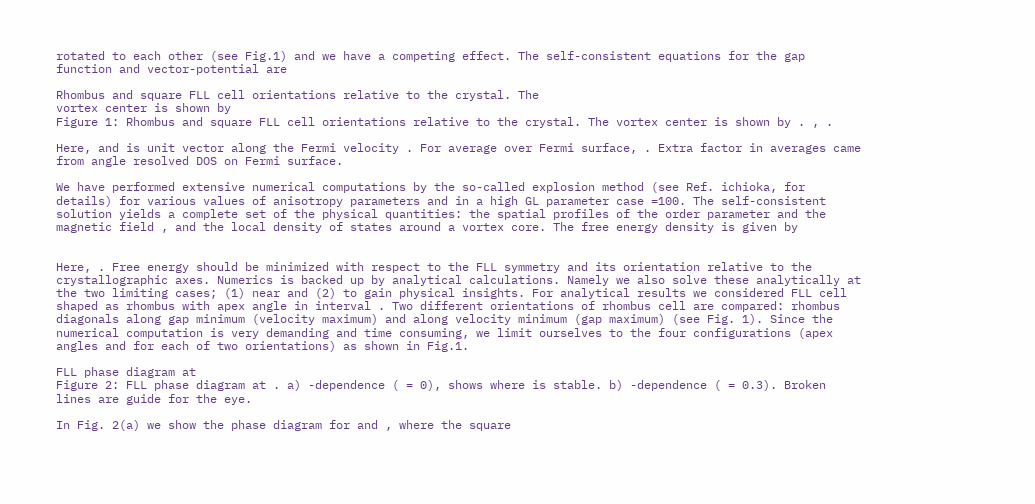rotated to each other (see Fig.1) and we have a competing effect. The self-consistent equations for the gap function and vector-potential are

Rhombus and square FLL cell orientations relative to the crystal. The
vortex center is shown by
Figure 1: Rhombus and square FLL cell orientations relative to the crystal. The vortex center is shown by . , .

Here, and is unit vector along the Fermi velocity . For average over Fermi surface, . Extra factor in averages came from angle resolved DOS on Fermi surface.

We have performed extensive numerical computations by the so-called explosion method (see Ref. ichioka, for details) for various values of anisotropy parameters and in a high GL parameter case =100. The self-consistent solution yields a complete set of the physical quantities: the spatial profiles of the order parameter and the magnetic field , and the local density of states around a vortex core. The free energy density is given by


Here, . Free energy should be minimized with respect to the FLL symmetry and its orientation relative to the crystallographic axes. Numerics is backed up by analytical calculations. Namely we also solve these analytically at the two limiting cases; (1) near and (2) to gain physical insights. For analytical results we considered FLL cell shaped as rhombus with apex angle in interval . Two different orientations of rhombus cell are compared: rhombus diagonals along gap minimum (velocity maximum) and along velocity minimum (gap maximum) (see Fig. 1). Since the numerical computation is very demanding and time consuming, we limit ourselves to the four configurations (apex angles and for each of two orientations) as shown in Fig.1.

FLL phase diagram at
Figure 2: FLL phase diagram at . a) -dependence ( = 0), shows where is stable. b) -dependence ( = 0.3). Broken lines are guide for the eye.

In Fig. 2(a) we show the phase diagram for and , where the square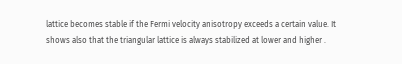lattice becomes stable if the Fermi velocity anisotropy exceeds a certain value. It shows also that the triangular lattice is always stabilized at lower and higher .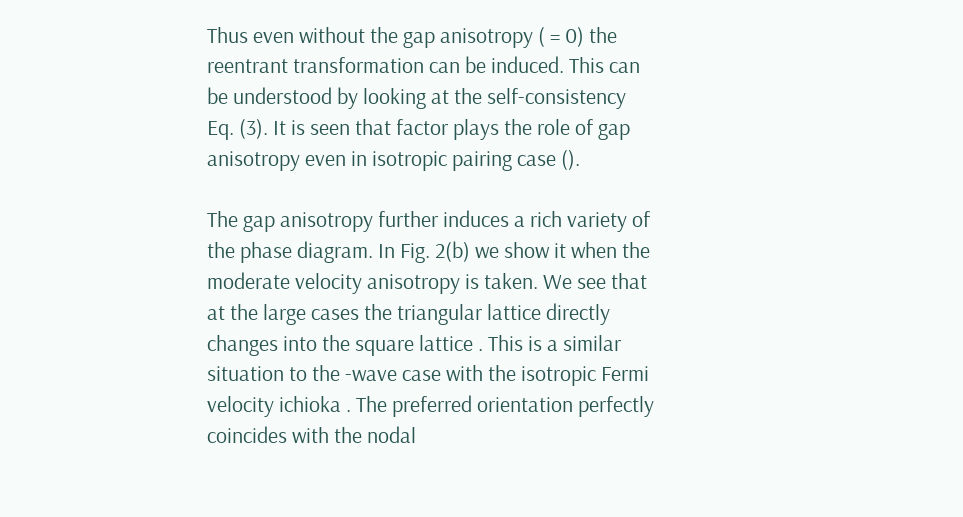Thus even without the gap anisotropy ( = 0) the reentrant transformation can be induced. This can be understood by looking at the self-consistency Eq. (3). It is seen that factor plays the role of gap anisotropy even in isotropic pairing case ().

The gap anisotropy further induces a rich variety of the phase diagram. In Fig. 2(b) we show it when the moderate velocity anisotropy is taken. We see that at the large cases the triangular lattice directly changes into the square lattice . This is a similar situation to the -wave case with the isotropic Fermi velocity ichioka . The preferred orientation perfectly coincides with the nodal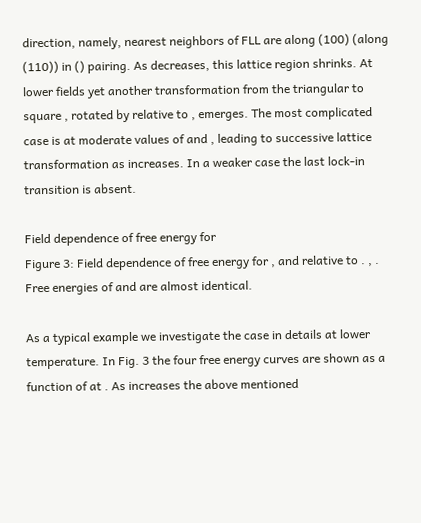direction, namely, nearest neighbors of FLL are along (100) (along (110)) in () pairing. As decreases, this lattice region shrinks. At lower fields yet another transformation from the triangular to square , rotated by relative to , emerges. The most complicated case is at moderate values of and , leading to successive lattice transformation as increases. In a weaker case the last lock-in transition is absent.

Field dependence of free energy for
Figure 3: Field dependence of free energy for , and relative to . , . Free energies of and are almost identical.

As a typical example we investigate the case in details at lower temperature. In Fig. 3 the four free energy curves are shown as a function of at . As increases the above mentioned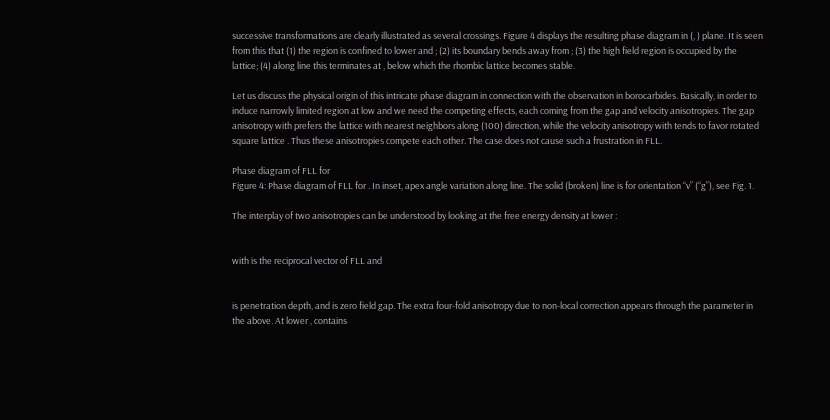successive transformations are clearly illustrated as several crossings. Figure 4 displays the resulting phase diagram in (, ) plane. It is seen from this that (1) the region is confined to lower and ; (2) its boundary bends away from ; (3) the high field region is occupied by the lattice; (4) along line this terminates at , below which the rhombic lattice becomes stable.

Let us discuss the physical origin of this intricate phase diagram in connection with the observation in borocarbides. Basically, in order to induce narrowly limited region at low and we need the competing effects, each coming from the gap and velocity anisotropies. The gap anisotropy with prefers the lattice with nearest neighbors along (100) direction, while the velocity anisotropy with tends to favor rotated square lattice . Thus these anisotropies compete each other. The case does not cause such a frustration in FLL.

Phase diagram of FLL for
Figure 4: Phase diagram of FLL for . In inset, apex angle variation along line. The solid (broken) line is for orientation “v” (“g”), see Fig. 1.

The interplay of two anisotropies can be understood by looking at the free energy density at lower :


with is the reciprocal vector of FLL and


is penetration depth, and is zero field gap. The extra four-fold anisotropy due to non-local correction appears through the parameter in the above. At lower , contains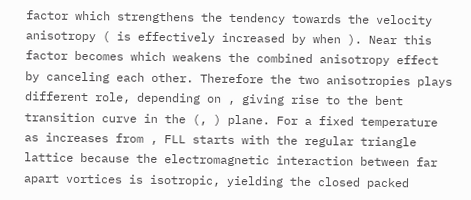factor which strengthens the tendency towards the velocity anisotropy ( is effectively increased by when ). Near this factor becomes which weakens the combined anisotropy effect by canceling each other. Therefore the two anisotropies plays different role, depending on , giving rise to the bent transition curve in the (, ) plane. For a fixed temperature as increases from , FLL starts with the regular triangle lattice because the electromagnetic interaction between far apart vortices is isotropic, yielding the closed packed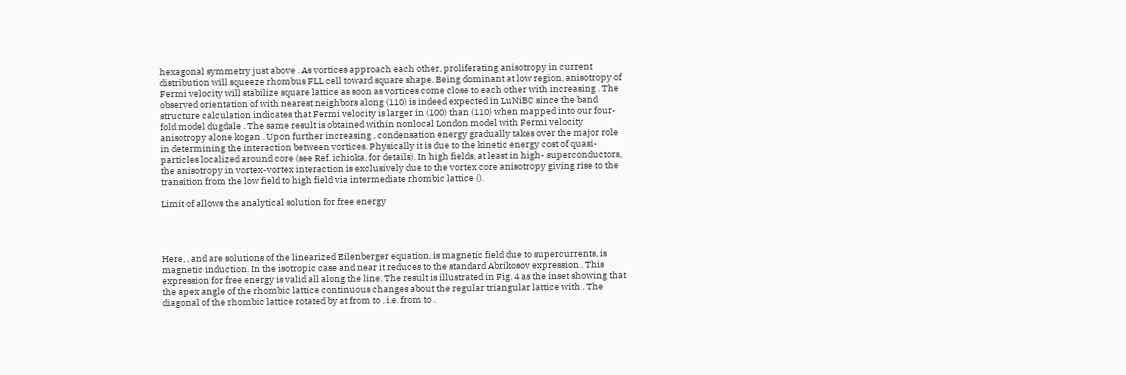hexagonal symmetry just above . As vortices approach each other, proliferating anisotropy in current distribution will squeeze rhombus FLL cell toward square shape. Being dominant at low region, anisotropy of Fermi velocity will stabilize square lattice as soon as vortices come close to each other with increasing . The observed orientation of with nearest neighbors along (110) is indeed expected in LuNiBC since the band structure calculation indicates that Fermi velocity is larger in (100) than (110) when mapped into our four-fold model dugdale . The same result is obtained within nonlocal London model with Fermi velocity anisotropy alone kogan . Upon further increasing , condensation energy gradually takes over the major role in determining the interaction between vortices. Physically it is due to the kinetic energy cost of quasi-particles localized around core (see Ref. ichioka, for details). In high fields, at least in high- superconductors, the anisotropy in vortex-vortex interaction is exclusively due to the vortex core anisotropy giving rise to the transition from the low field to high field via intermediate rhombic lattice ().

Limit of allows the analytical solution for free energy




Here, , and are solutions of the linearized Eilenberger equation, is magnetic field due to supercurrents, is magnetic induction. In the isotropic case and near it reduces to the standard Abrikosov expression . This expression for free energy is valid all along the line. The result is illustrated in Fig. 4 as the inset showing that the apex angle of the rhombic lattice continuous changes about the regular triangular lattice with . The diagonal of the rhombic lattice rotated by at from to , i.e. from to .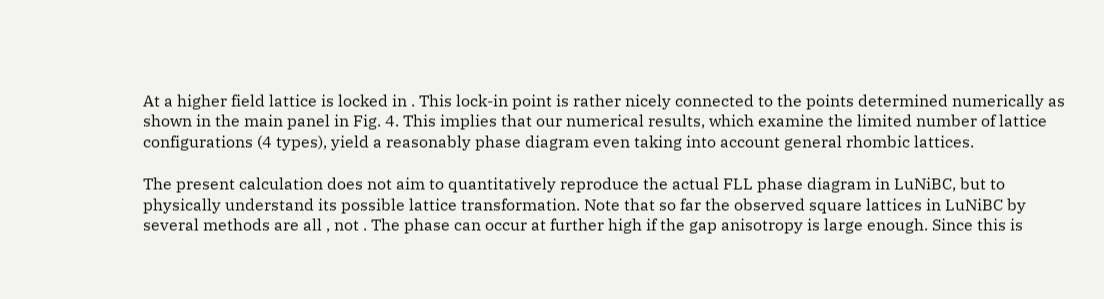At a higher field lattice is locked in . This lock-in point is rather nicely connected to the points determined numerically as shown in the main panel in Fig. 4. This implies that our numerical results, which examine the limited number of lattice configurations (4 types), yield a reasonably phase diagram even taking into account general rhombic lattices.

The present calculation does not aim to quantitatively reproduce the actual FLL phase diagram in LuNiBC, but to physically understand its possible lattice transformation. Note that so far the observed square lattices in LuNiBC by several methods are all , not . The phase can occur at further high if the gap anisotropy is large enough. Since this is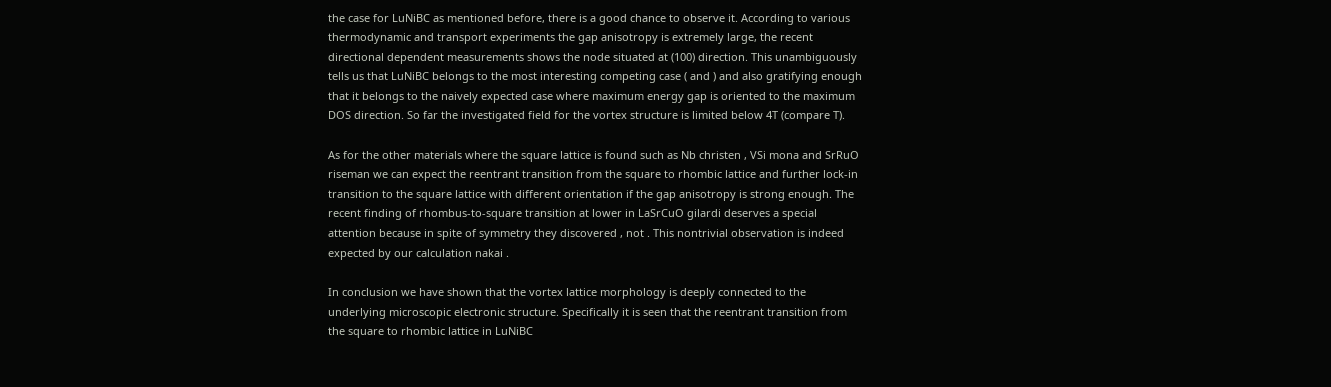the case for LuNiBC as mentioned before, there is a good chance to observe it. According to various thermodynamic and transport experiments the gap anisotropy is extremely large, the recent directional dependent measurements shows the node situated at (100) direction. This unambiguously tells us that LuNiBC belongs to the most interesting competing case ( and ) and also gratifying enough that it belongs to the naively expected case where maximum energy gap is oriented to the maximum DOS direction. So far the investigated field for the vortex structure is limited below 4T (compare T).

As for the other materials where the square lattice is found such as Nb christen , VSi mona and SrRuO riseman we can expect the reentrant transition from the square to rhombic lattice and further lock-in transition to the square lattice with different orientation if the gap anisotropy is strong enough. The recent finding of rhombus-to-square transition at lower in LaSrCuO gilardi deserves a special attention because in spite of symmetry they discovered , not . This nontrivial observation is indeed expected by our calculation nakai .

In conclusion we have shown that the vortex lattice morphology is deeply connected to the underlying microscopic electronic structure. Specifically it is seen that the reentrant transition from the square to rhombic lattice in LuNiBC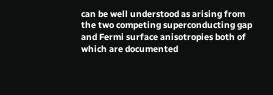can be well understood as arising from the two competing superconducting gap and Fermi surface anisotropies both of which are documented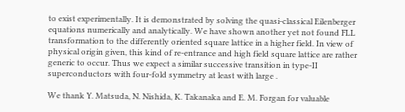to exist experimentally. It is demonstrated by solving the quasi-classical Eilenberger equations numerically and analytically. We have shown another yet not found FLL transformation to the differently oriented square lattice in a higher field. In view of physical origin given, this kind of re-entrance and high field square lattice are rather generic to occur. Thus we expect a similar successive transition in type-II superconductors with four-fold symmetry at least with large .

We thank Y. Matsuda, N. Nishida, K. Takanaka and E. M. Forgan for valuable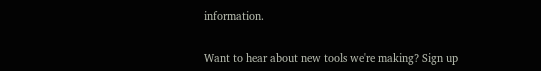information.


Want to hear about new tools we're making? Sign up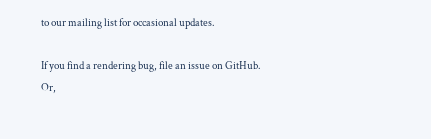to our mailing list for occasional updates.

If you find a rendering bug, file an issue on GitHub. Or,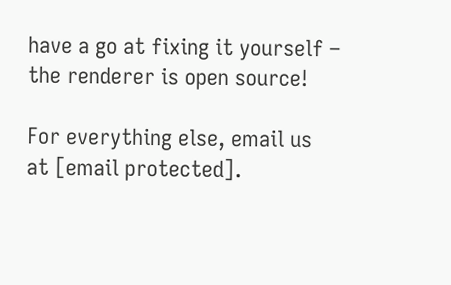have a go at fixing it yourself – the renderer is open source!

For everything else, email us at [email protected].